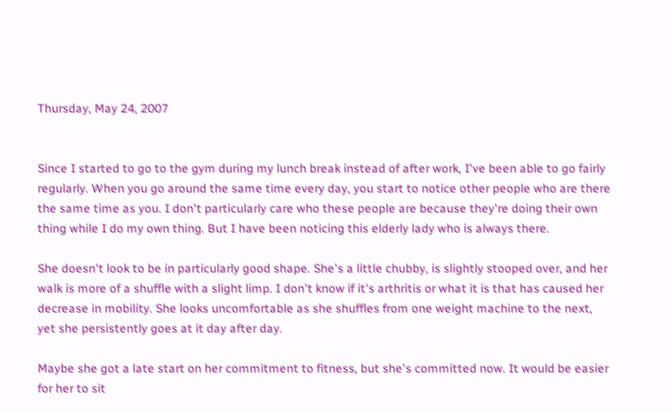Thursday, May 24, 2007


Since I started to go to the gym during my lunch break instead of after work, I've been able to go fairly regularly. When you go around the same time every day, you start to notice other people who are there the same time as you. I don't particularly care who these people are because they're doing their own thing while I do my own thing. But I have been noticing this elderly lady who is always there.

She doesn't look to be in particularly good shape. She's a little chubby, is slightly stooped over, and her walk is more of a shuffle with a slight limp. I don't know if it's arthritis or what it is that has caused her decrease in mobility. She looks uncomfortable as she shuffles from one weight machine to the next, yet she persistently goes at it day after day.

Maybe she got a late start on her commitment to fitness, but she's committed now. It would be easier for her to sit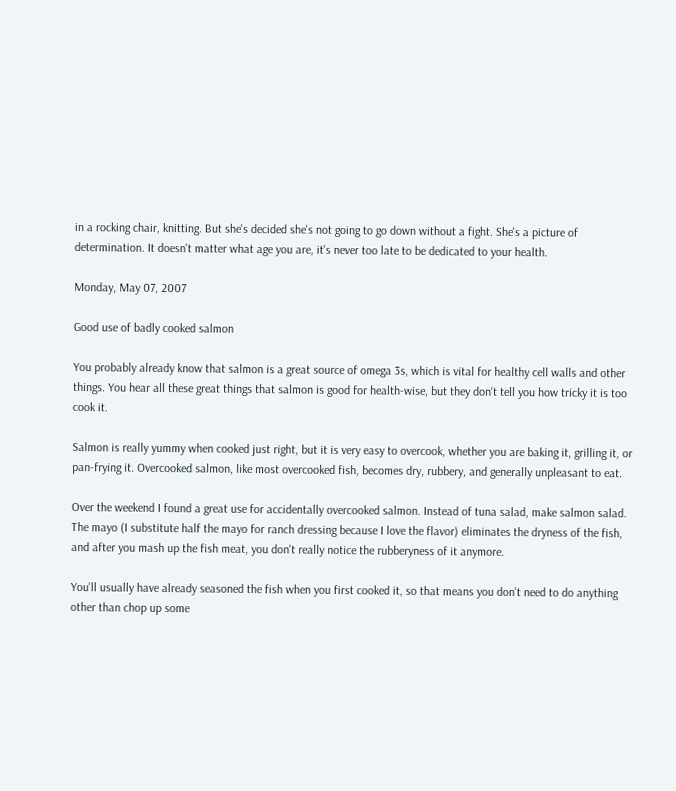in a rocking chair, knitting. But she's decided she's not going to go down without a fight. She's a picture of determination. It doesn't matter what age you are, it's never too late to be dedicated to your health.

Monday, May 07, 2007

Good use of badly cooked salmon

You probably already know that salmon is a great source of omega 3s, which is vital for healthy cell walls and other things. You hear all these great things that salmon is good for health-wise, but they don't tell you how tricky it is too cook it.

Salmon is really yummy when cooked just right, but it is very easy to overcook, whether you are baking it, grilling it, or pan-frying it. Overcooked salmon, like most overcooked fish, becomes dry, rubbery, and generally unpleasant to eat.

Over the weekend I found a great use for accidentally overcooked salmon. Instead of tuna salad, make salmon salad. The mayo (I substitute half the mayo for ranch dressing because I love the flavor) eliminates the dryness of the fish, and after you mash up the fish meat, you don't really notice the rubberyness of it anymore.

You'll usually have already seasoned the fish when you first cooked it, so that means you don't need to do anything other than chop up some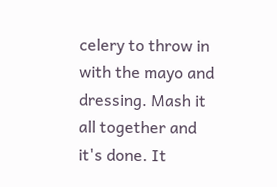celery to throw in with the mayo and dressing. Mash it all together and it's done. It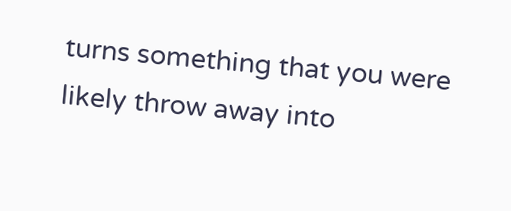turns something that you were likely throw away into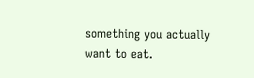something you actually want to eat.